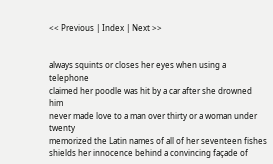<< Previous | Index | Next >>


always squints or closes her eyes when using a telephone
claimed her poodle was hit by a car after she drowned him
never made love to a man over thirty or a woman under twenty
memorized the Latin names of all of her seventeen fishes
shields her innocence behind a convincing façade of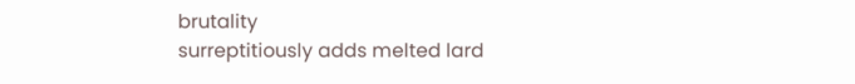brutality
surreptitiously adds melted lard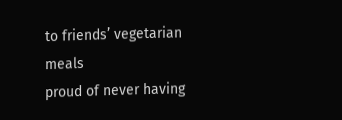to friends’ vegetarian meals
proud of never having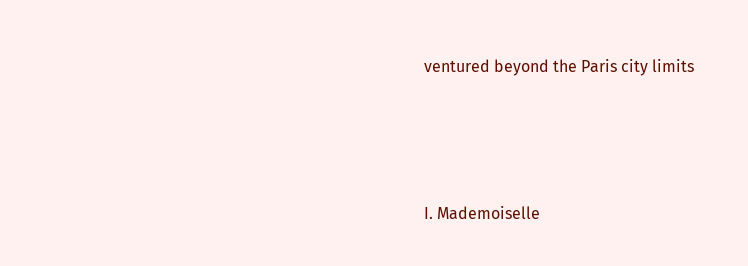ventured beyond the Paris city limits




I. Mademoiselle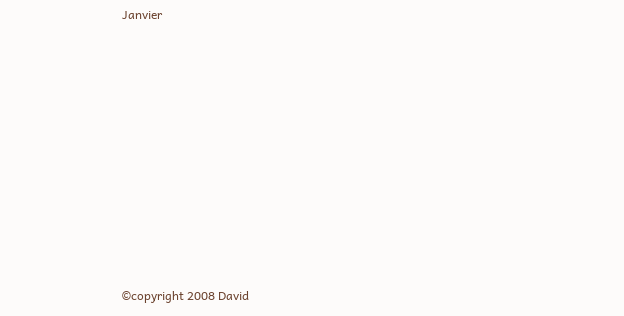Janvier















©copyright 2008 David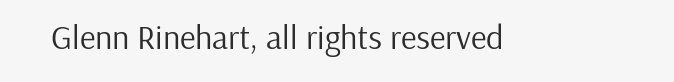Glenn Rinehart, all rights reserved